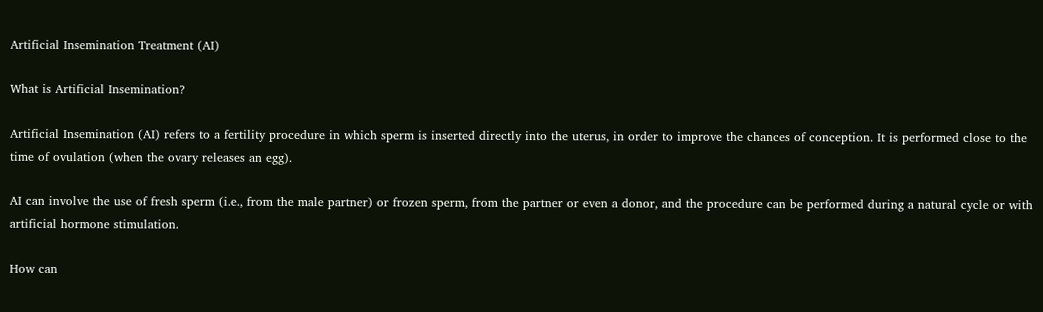Artificial Insemination Treatment (AI)

What is Artificial Insemination?

Artificial Insemination (AI) refers to a fertility procedure in which sperm is inserted directly into the uterus, in order to improve the chances of conception. It is performed close to the time of ovulation (when the ovary releases an egg).

AI can involve the use of fresh sperm (i.e., from the male partner) or frozen sperm, from the partner or even a donor, and the procedure can be performed during a natural cycle or with artificial hormone stimulation.

How can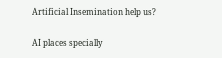Artificial Insemination help us?

AI places specially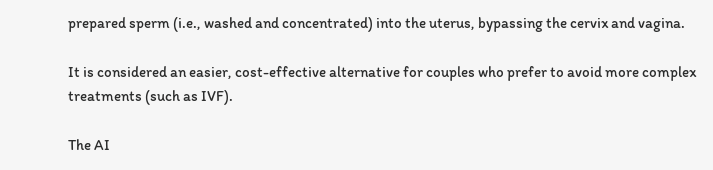prepared sperm (i.e., washed and concentrated) into the uterus, bypassing the cervix and vagina.

It is considered an easier, cost-effective alternative for couples who prefer to avoid more complex treatments (such as IVF).

The AI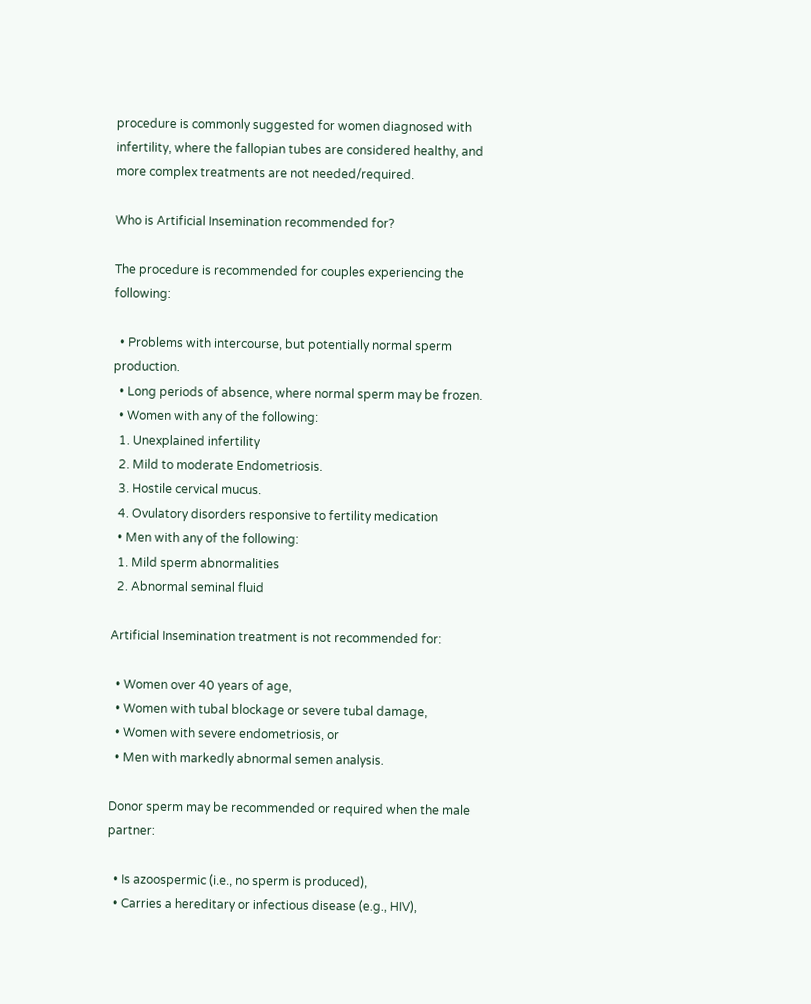procedure is commonly suggested for women diagnosed with infertility, where the fallopian tubes are considered healthy, and more complex treatments are not needed/required.

Who is Artificial Insemination recommended for?

The procedure is recommended for couples experiencing the following:

  • Problems with intercourse, but potentially normal sperm production.
  • Long periods of absence, where normal sperm may be frozen.
  • Women with any of the following:
  1. Unexplained infertility
  2. Mild to moderate Endometriosis.
  3. Hostile cervical mucus.
  4. Ovulatory disorders responsive to fertility medication
  • Men with any of the following:
  1. Mild sperm abnormalities
  2. Abnormal seminal fluid

Artificial Insemination treatment is not recommended for:

  • Women over 40 years of age,
  • Women with tubal blockage or severe tubal damage,
  • Women with severe endometriosis, or
  • Men with markedly abnormal semen analysis.

Donor sperm may be recommended or required when the male partner:

  • Is azoospermic (i.e., no sperm is produced),
  • Carries a hereditary or infectious disease (e.g., HIV),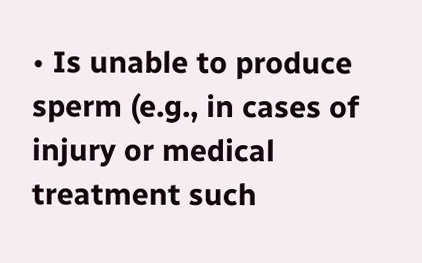• Is unable to produce sperm (e.g., in cases of injury or medical treatment such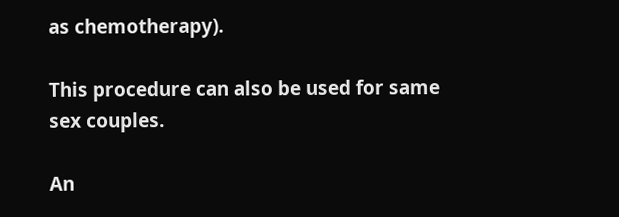as chemotherapy).

This procedure can also be used for same sex couples.

An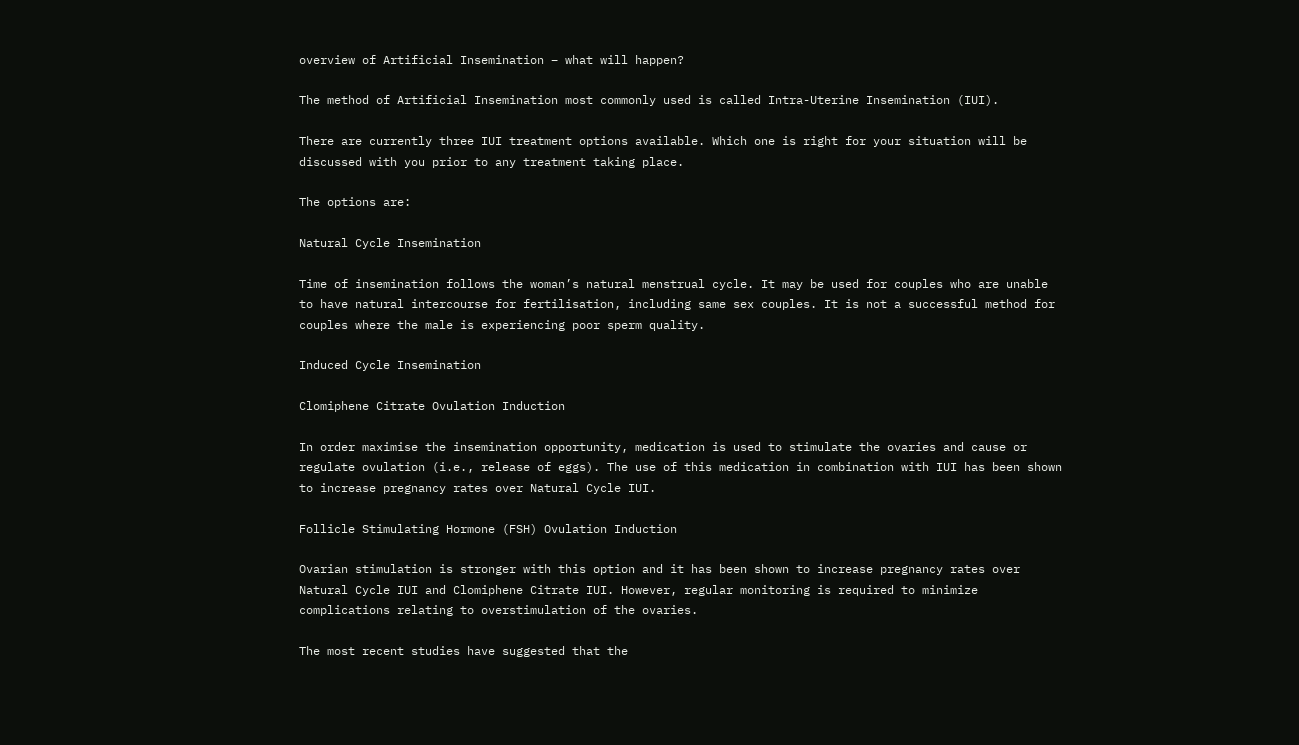overview of Artificial Insemination – what will happen?

The method of Artificial Insemination most commonly used is called Intra-Uterine Insemination (IUI).

There are currently three IUI treatment options available. Which one is right for your situation will be discussed with you prior to any treatment taking place.

The options are:

Natural Cycle Insemination

Time of insemination follows the woman’s natural menstrual cycle. It may be used for couples who are unable to have natural intercourse for fertilisation, including same sex couples. It is not a successful method for couples where the male is experiencing poor sperm quality.

Induced Cycle Insemination

Clomiphene Citrate Ovulation Induction

In order maximise the insemination opportunity, medication is used to stimulate the ovaries and cause or regulate ovulation (i.e., release of eggs). The use of this medication in combination with IUI has been shown to increase pregnancy rates over Natural Cycle IUI.

Follicle Stimulating Hormone (FSH) Ovulation Induction

Ovarian stimulation is stronger with this option and it has been shown to increase pregnancy rates over Natural Cycle IUI and Clomiphene Citrate IUI. However, regular monitoring is required to minimize complications relating to overstimulation of the ovaries.

The most recent studies have suggested that the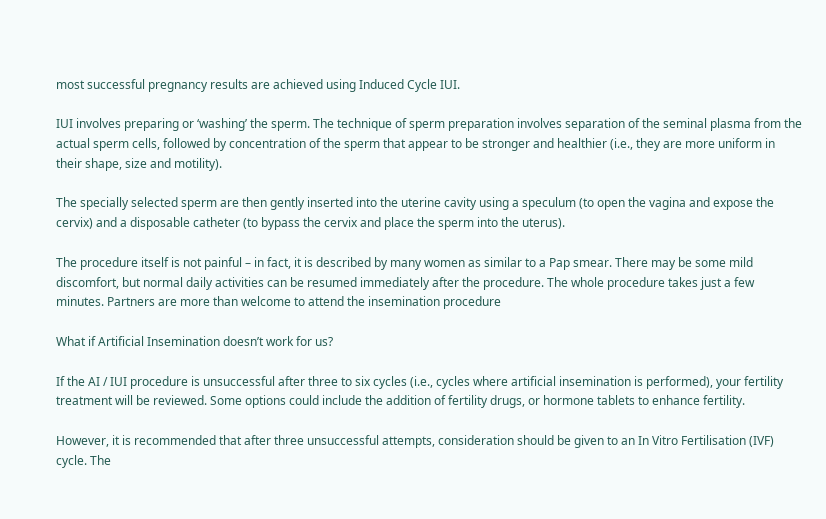most successful pregnancy results are achieved using Induced Cycle IUI.

IUI involves preparing or ‘washing’ the sperm. The technique of sperm preparation involves separation of the seminal plasma from the actual sperm cells, followed by concentration of the sperm that appear to be stronger and healthier (i.e., they are more uniform in their shape, size and motility).

The specially selected sperm are then gently inserted into the uterine cavity using a speculum (to open the vagina and expose the cervix) and a disposable catheter (to bypass the cervix and place the sperm into the uterus).

The procedure itself is not painful – in fact, it is described by many women as similar to a Pap smear. There may be some mild discomfort, but normal daily activities can be resumed immediately after the procedure. The whole procedure takes just a few minutes. Partners are more than welcome to attend the insemination procedure

What if Artificial Insemination doesn’t work for us?

If the AI / IUI procedure is unsuccessful after three to six cycles (i.e., cycles where artificial insemination is performed), your fertility treatment will be reviewed. Some options could include the addition of fertility drugs, or hormone tablets to enhance fertility.

However, it is recommended that after three unsuccessful attempts, consideration should be given to an In Vitro Fertilisation (IVF) cycle. The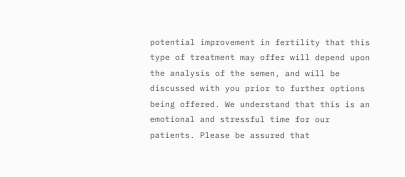potential improvement in fertility that this type of treatment may offer will depend upon the analysis of the semen, and will be discussed with you prior to further options being offered. We understand that this is an emotional and stressful time for our patients. Please be assured that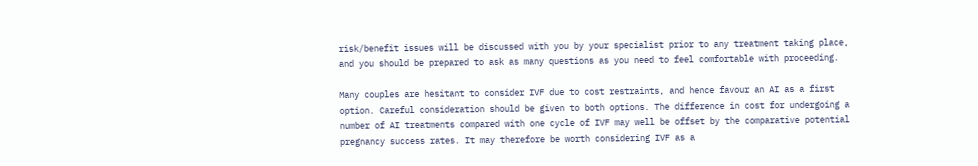risk/benefit issues will be discussed with you by your specialist prior to any treatment taking place, and you should be prepared to ask as many questions as you need to feel comfortable with proceeding.

Many couples are hesitant to consider IVF due to cost restraints, and hence favour an AI as a first option. Careful consideration should be given to both options. The difference in cost for undergoing a number of AI treatments compared with one cycle of IVF may well be offset by the comparative potential pregnancy success rates. It may therefore be worth considering IVF as a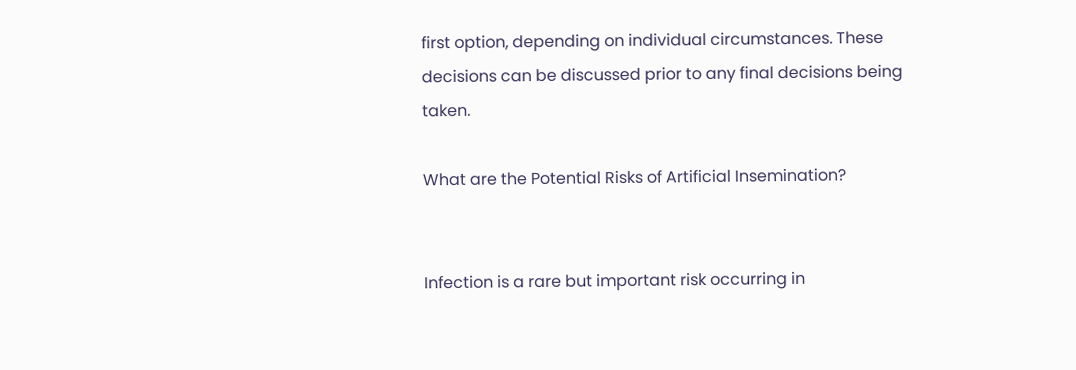first option, depending on individual circumstances. These decisions can be discussed prior to any final decisions being taken.

What are the Potential Risks of Artificial Insemination?


Infection is a rare but important risk occurring in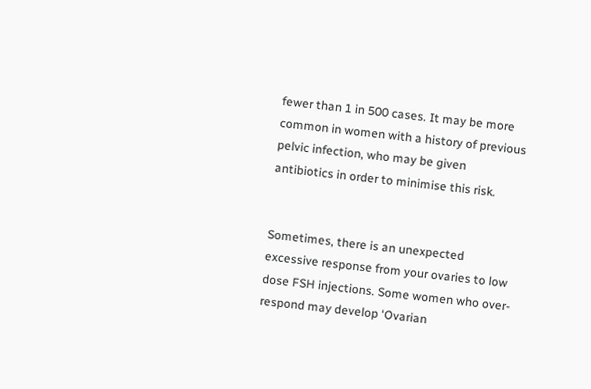fewer than 1 in 500 cases. It may be more common in women with a history of previous pelvic infection, who may be given antibiotics in order to minimise this risk.


Sometimes, there is an unexpected excessive response from your ovaries to low dose FSH injections. Some women who over-respond may develop ‘Ovarian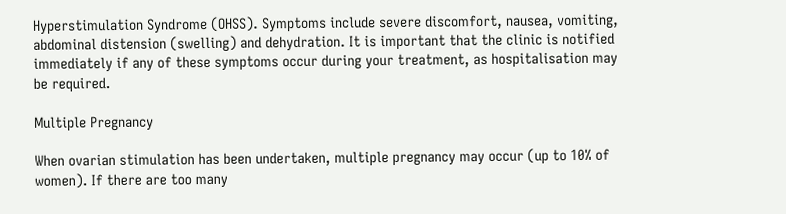Hyperstimulation Syndrome (OHSS). Symptoms include severe discomfort, nausea, vomiting, abdominal distension (swelling) and dehydration. It is important that the clinic is notified immediately if any of these symptoms occur during your treatment, as hospitalisation may be required.

Multiple Pregnancy

When ovarian stimulation has been undertaken, multiple pregnancy may occur (up to 10% of women). If there are too many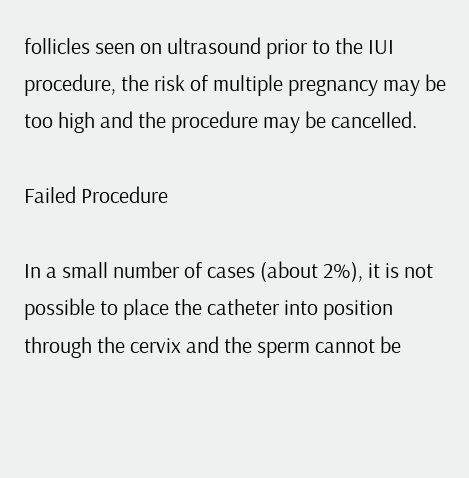follicles seen on ultrasound prior to the IUI procedure, the risk of multiple pregnancy may be too high and the procedure may be cancelled.

Failed Procedure

In a small number of cases (about 2%), it is not possible to place the catheter into position through the cervix and the sperm cannot be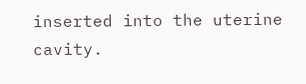inserted into the uterine cavity.